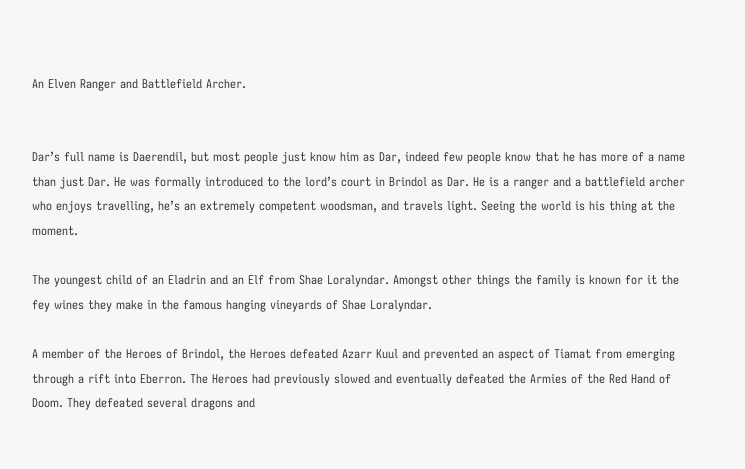An Elven Ranger and Battlefield Archer.


Dar’s full name is Daerendil, but most people just know him as Dar, indeed few people know that he has more of a name than just Dar. He was formally introduced to the lord’s court in Brindol as Dar. He is a ranger and a battlefield archer who enjoys travelling, he’s an extremely competent woodsman, and travels light. Seeing the world is his thing at the moment.

The youngest child of an Eladrin and an Elf from Shae Loralyndar. Amongst other things the family is known for it the fey wines they make in the famous hanging vineyards of Shae Loralyndar.

A member of the Heroes of Brindol, the Heroes defeated Azarr Kuul and prevented an aspect of Tiamat from emerging through a rift into Eberron. The Heroes had previously slowed and eventually defeated the Armies of the Red Hand of Doom. They defeated several dragons and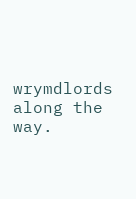wrymdlords along the way.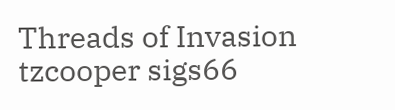Threads of Invasion tzcooper sigs66